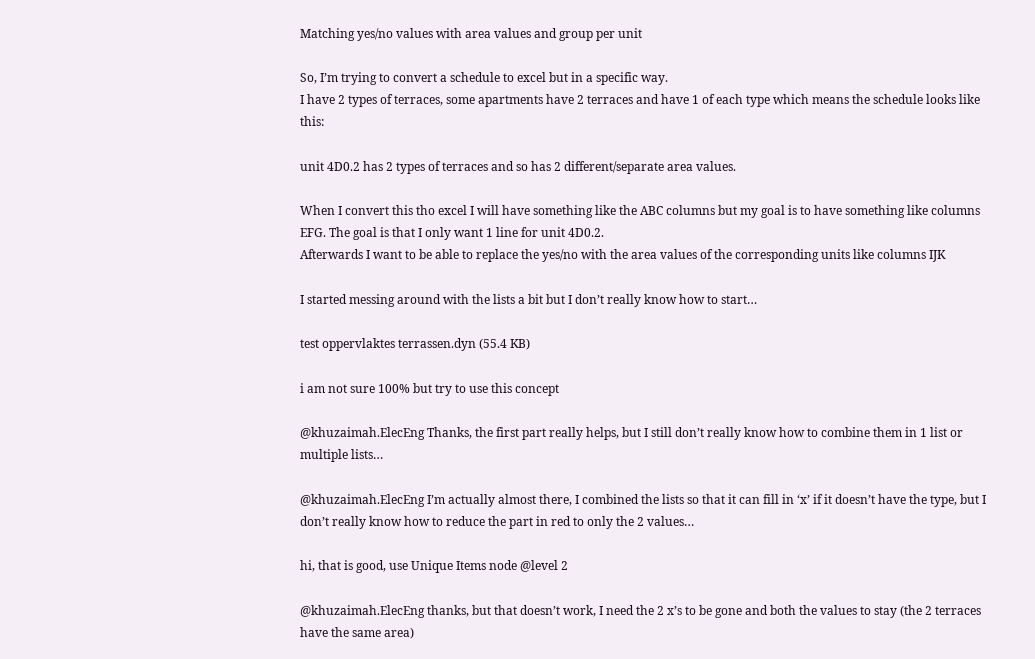Matching yes/no values with area values and group per unit

So, I’m trying to convert a schedule to excel but in a specific way.
I have 2 types of terraces, some apartments have 2 terraces and have 1 of each type which means the schedule looks like this:

unit 4D0.2 has 2 types of terraces and so has 2 different/separate area values.

When I convert this tho excel I will have something like the ABC columns but my goal is to have something like columns EFG. The goal is that I only want 1 line for unit 4D0.2.
Afterwards I want to be able to replace the yes/no with the area values of the corresponding units like columns IJK

I started messing around with the lists a bit but I don’t really know how to start…

test oppervlaktes terrassen.dyn (55.4 KB)

i am not sure 100% but try to use this concept

@khuzaimah.ElecEng Thanks, the first part really helps, but I still don’t really know how to combine them in 1 list or multiple lists…

@khuzaimah.ElecEng I’m actually almost there, I combined the lists so that it can fill in ‘x’ if it doesn’t have the type, but I don’t really know how to reduce the part in red to only the 2 values…

hi, that is good, use Unique Items node @level 2

@khuzaimah.ElecEng thanks, but that doesn’t work, I need the 2 x’s to be gone and both the values to stay (the 2 terraces have the same area)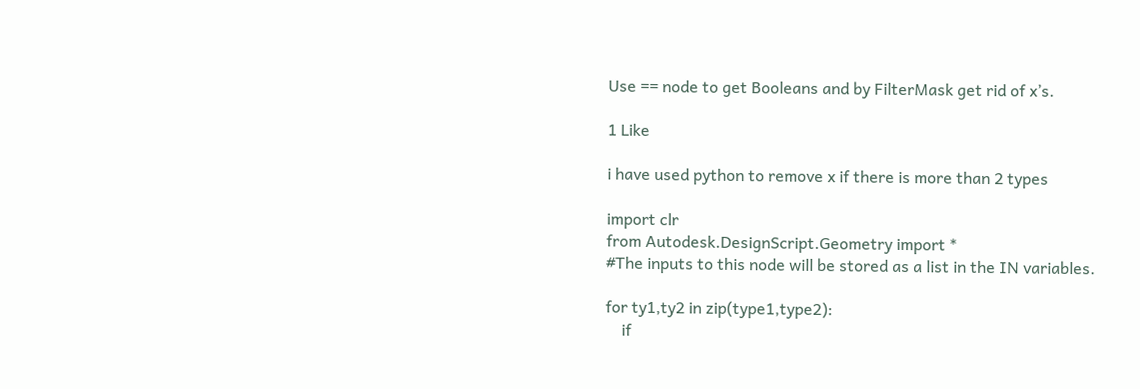Use == node to get Booleans and by FilterMask get rid of x’s.

1 Like

i have used python to remove x if there is more than 2 types

import clr
from Autodesk.DesignScript.Geometry import *
#The inputs to this node will be stored as a list in the IN variables.

for ty1,ty2 in zip(type1,type2):
    if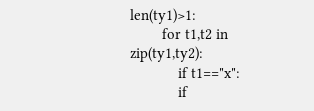len(ty1)>1:
        for t1,t2 in zip(ty1,ty2):
            if t1=="x":
            if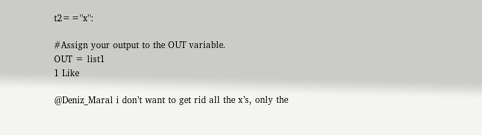t2=="x":

#Assign your output to the OUT variable.
OUT = list1
1 Like

@Deniz_Maral i don’t want to get rid all the x’s, only the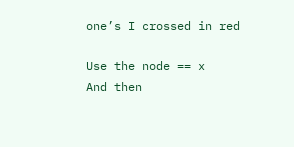one’s I crossed in red

Use the node == x
And then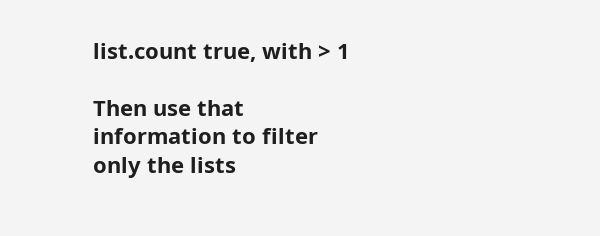list.count true, with > 1

Then use that information to filter only the lists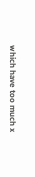which have too much x